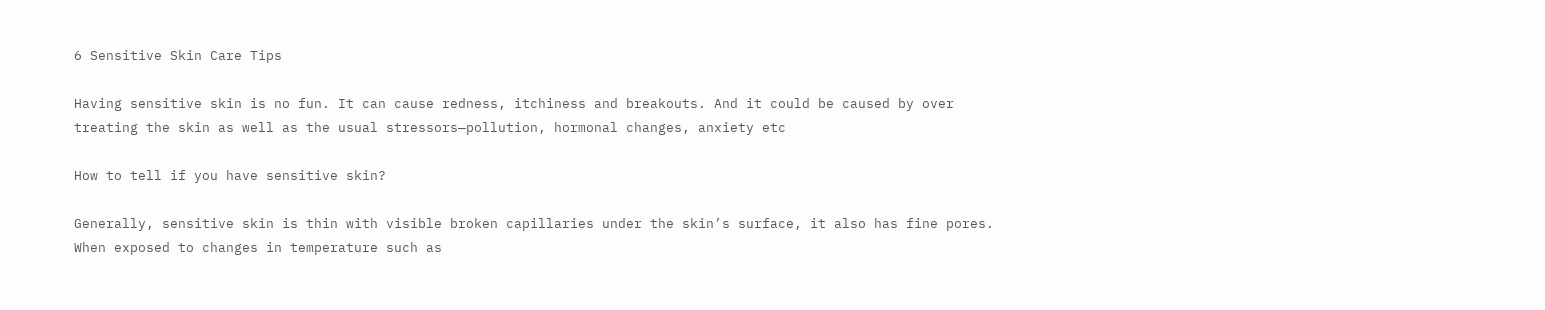6 Sensitive Skin Care Tips

Having sensitive skin is no fun. It can cause redness, itchiness and breakouts. And it could be caused by over treating the skin as well as the usual stressors—pollution, hormonal changes, anxiety etc

How to tell if you have sensitive skin?

Generally, sensitive skin is thin with visible broken capillaries under the skin’s surface, it also has fine pores. When exposed to changes in temperature such as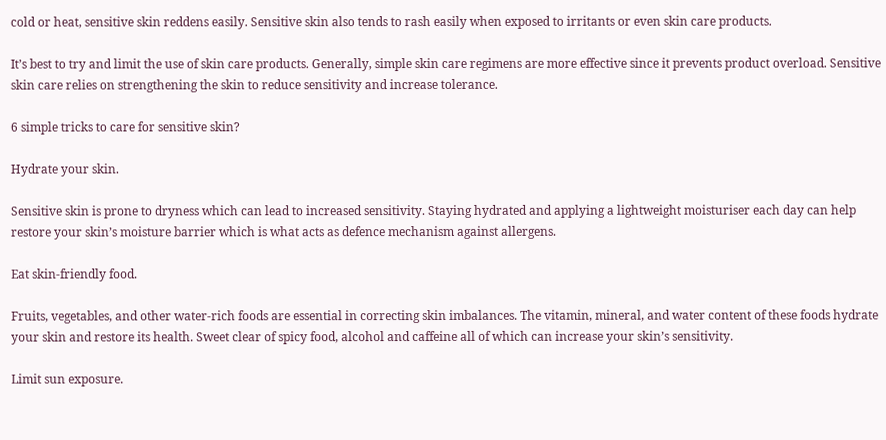cold or heat, sensitive skin reddens easily. Sensitive skin also tends to rash easily when exposed to irritants or even skin care products.

It’s best to try and limit the use of skin care products. Generally, simple skin care regimens are more effective since it prevents product overload. Sensitive skin care relies on strengthening the skin to reduce sensitivity and increase tolerance.

6 simple tricks to care for sensitive skin?

Hydrate your skin.

Sensitive skin is prone to dryness which can lead to increased sensitivity. Staying hydrated and applying a lightweight moisturiser each day can help restore your skin’s moisture barrier which is what acts as defence mechanism against allergens.

Eat skin-friendly food.

Fruits, vegetables, and other water-rich foods are essential in correcting skin imbalances. The vitamin, mineral, and water content of these foods hydrate your skin and restore its health. Sweet clear of spicy food, alcohol and caffeine all of which can increase your skin’s sensitivity.

Limit sun exposure.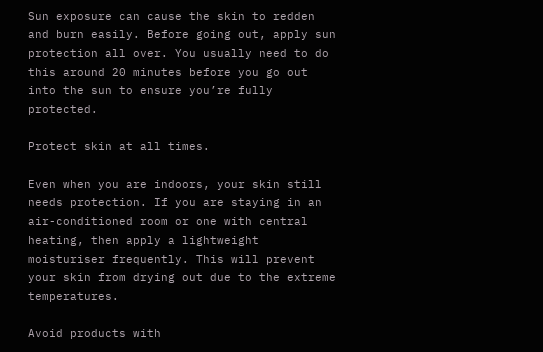Sun exposure can cause the skin to redden and burn easily. Before going out, apply sun protection all over. You usually need to do this around 20 minutes before you go out into the sun to ensure you’re fully protected.

Protect skin at all times.

Even when you are indoors, your skin still needs protection. If you are staying in an air-conditioned room or one with central heating, then apply a lightweight moisturiser frequently. This will prevent your skin from drying out due to the extreme temperatures.

Avoid products with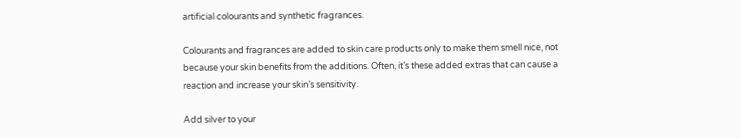artificial colourants and synthetic fragrances.

Colourants and fragrances are added to skin care products only to make them smell nice, not because your skin benefits from the additions. Often, it’s these added extras that can cause a reaction and increase your skin’s sensitivity.

Add silver to your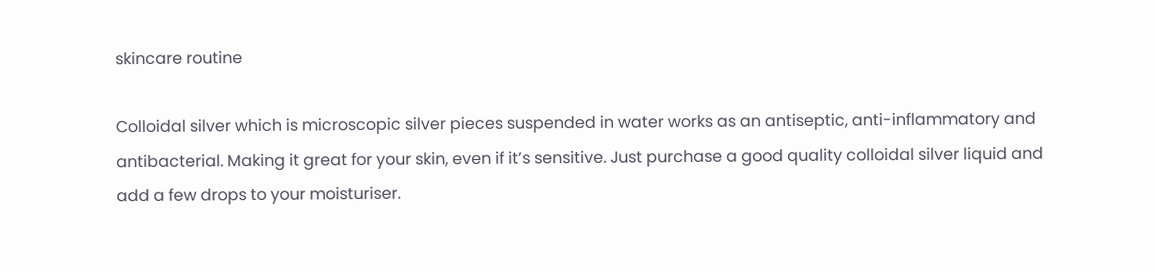skincare routine

Colloidal silver which is microscopic silver pieces suspended in water works as an antiseptic, anti-inflammatory and antibacterial. Making it great for your skin, even if it’s sensitive. Just purchase a good quality colloidal silver liquid and add a few drops to your moisturiser.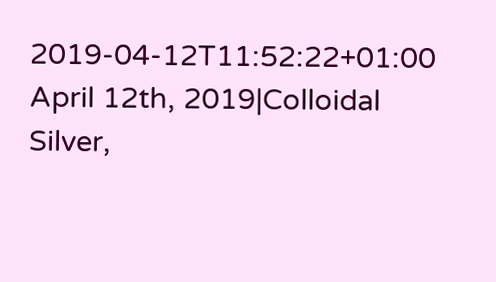2019-04-12T11:52:22+01:00 April 12th, 2019|Colloidal Silver,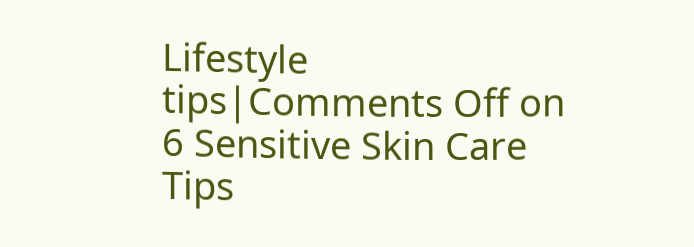Lifestyle tips|Comments Off on 6 Sensitive Skin Care Tips